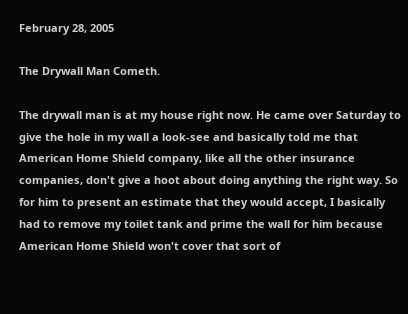February 28, 2005

The Drywall Man Cometh.

The drywall man is at my house right now. He came over Saturday to give the hole in my wall a look-see and basically told me that American Home Shield company, like all the other insurance companies, don't give a hoot about doing anything the right way. So for him to present an estimate that they would accept, I basically had to remove my toilet tank and prime the wall for him because American Home Shield won't cover that sort of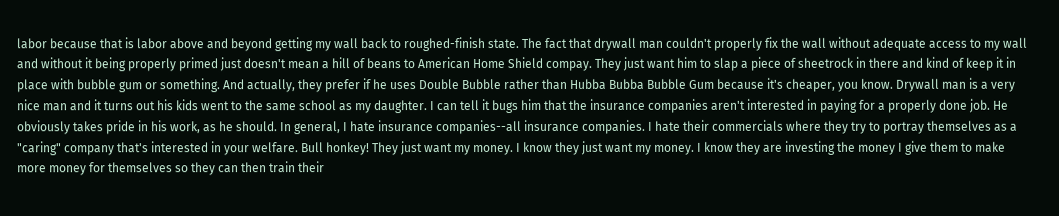labor because that is labor above and beyond getting my wall back to roughed-finish state. The fact that drywall man couldn't properly fix the wall without adequate access to my wall and without it being properly primed just doesn't mean a hill of beans to American Home Shield compay. They just want him to slap a piece of sheetrock in there and kind of keep it in place with bubble gum or something. And actually, they prefer if he uses Double Bubble rather than Hubba Bubba Bubble Gum because it's cheaper, you know. Drywall man is a very nice man and it turns out his kids went to the same school as my daughter. I can tell it bugs him that the insurance companies aren't interested in paying for a properly done job. He obviously takes pride in his work, as he should. In general, I hate insurance companies--all insurance companies. I hate their commercials where they try to portray themselves as a "caring" company that's interested in your welfare. Bull honkey! They just want my money. I know they just want my money. I know they are investing the money I give them to make more money for themselves so they can then train their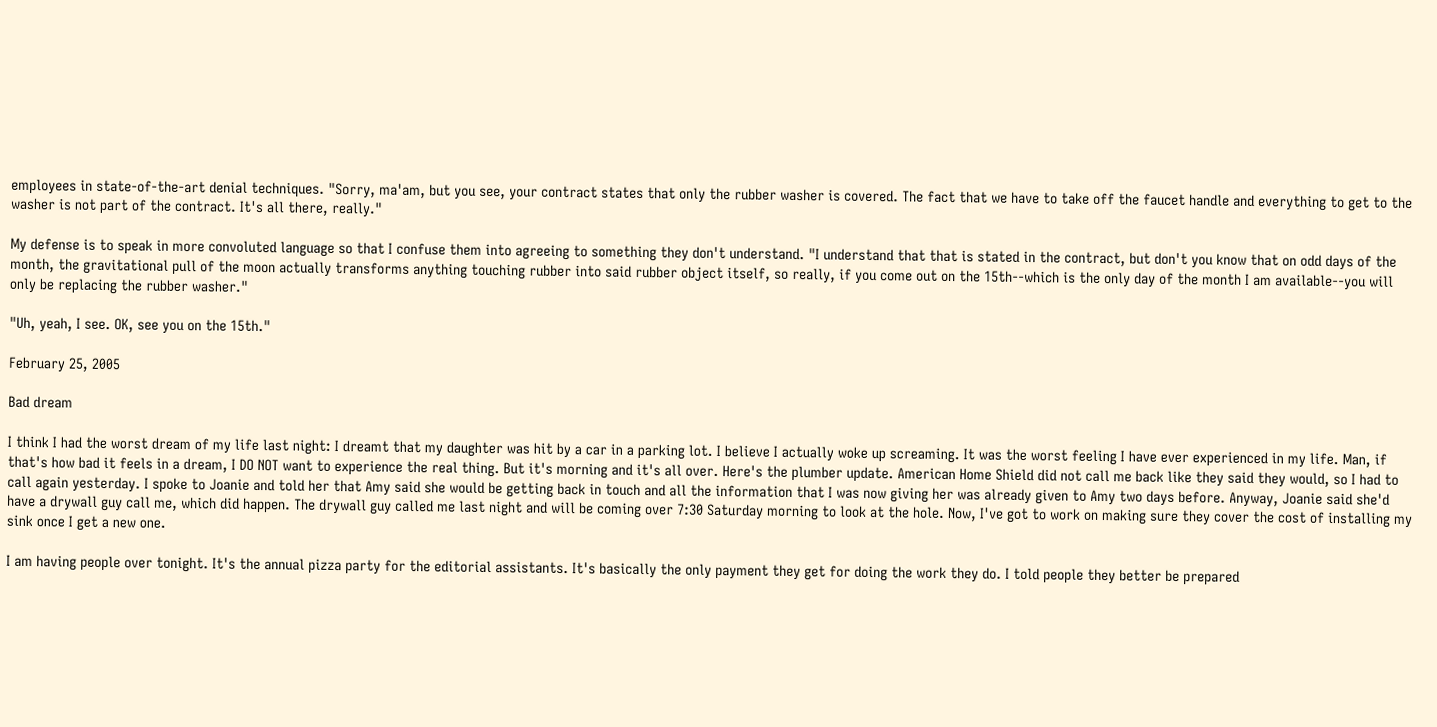employees in state-of-the-art denial techniques. "Sorry, ma'am, but you see, your contract states that only the rubber washer is covered. The fact that we have to take off the faucet handle and everything to get to the washer is not part of the contract. It's all there, really."

My defense is to speak in more convoluted language so that I confuse them into agreeing to something they don't understand. "I understand that that is stated in the contract, but don't you know that on odd days of the month, the gravitational pull of the moon actually transforms anything touching rubber into said rubber object itself, so really, if you come out on the 15th--which is the only day of the month I am available--you will only be replacing the rubber washer."

"Uh, yeah, I see. OK, see you on the 15th."

February 25, 2005

Bad dream

I think I had the worst dream of my life last night: I dreamt that my daughter was hit by a car in a parking lot. I believe I actually woke up screaming. It was the worst feeling I have ever experienced in my life. Man, if that's how bad it feels in a dream, I DO NOT want to experience the real thing. But it's morning and it's all over. Here's the plumber update. American Home Shield did not call me back like they said they would, so I had to call again yesterday. I spoke to Joanie and told her that Amy said she would be getting back in touch and all the information that I was now giving her was already given to Amy two days before. Anyway, Joanie said she'd have a drywall guy call me, which did happen. The drywall guy called me last night and will be coming over 7:30 Saturday morning to look at the hole. Now, I've got to work on making sure they cover the cost of installing my sink once I get a new one.

I am having people over tonight. It's the annual pizza party for the editorial assistants. It's basically the only payment they get for doing the work they do. I told people they better be prepared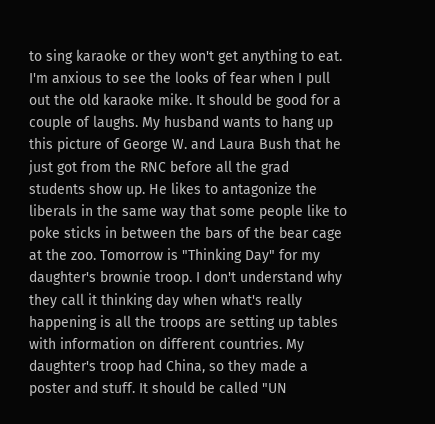to sing karaoke or they won't get anything to eat. I'm anxious to see the looks of fear when I pull out the old karaoke mike. It should be good for a couple of laughs. My husband wants to hang up this picture of George W. and Laura Bush that he just got from the RNC before all the grad students show up. He likes to antagonize the liberals in the same way that some people like to poke sticks in between the bars of the bear cage at the zoo. Tomorrow is "Thinking Day" for my daughter's brownie troop. I don't understand why they call it thinking day when what's really happening is all the troops are setting up tables with information on different countries. My daughter's troop had China, so they made a poster and stuff. It should be called "UN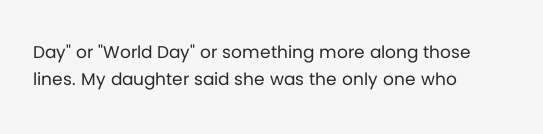Day" or "World Day" or something more along those lines. My daughter said she was the only one who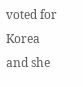voted for Korea and she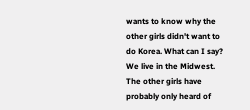wants to know why the other girls didn't want to do Korea. What can I say? We live in the Midwest. The other girls have probably only heard of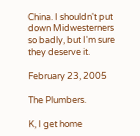China. I shouldn't put down Midwesterners so badly, but I'm sure they deserve it.

February 23, 2005

The Plumbers.

K, I get home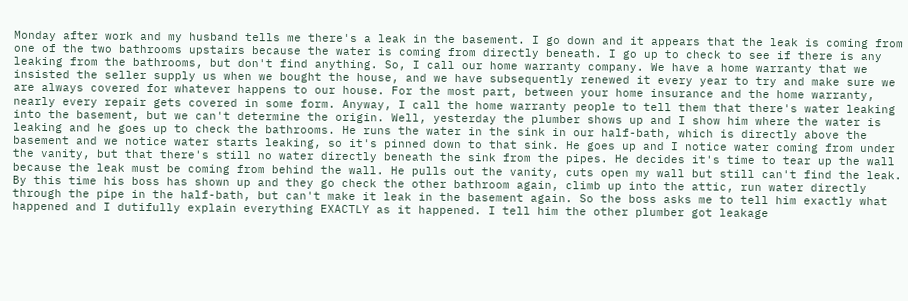Monday after work and my husband tells me there's a leak in the basement. I go down and it appears that the leak is coming from one of the two bathrooms upstairs because the water is coming from directly beneath. I go up to check to see if there is any leaking from the bathrooms, but don't find anything. So, I call our home warranty company. We have a home warranty that we insisted the seller supply us when we bought the house, and we have subsequently renewed it every year to try and make sure we are always covered for whatever happens to our house. For the most part, between your home insurance and the home warranty, nearly every repair gets covered in some form. Anyway, I call the home warranty people to tell them that there's water leaking into the basement, but we can't determine the origin. Well, yesterday the plumber shows up and I show him where the water is leaking and he goes up to check the bathrooms. He runs the water in the sink in our half-bath, which is directly above the basement and we notice water starts leaking, so it's pinned down to that sink. He goes up and I notice water coming from under the vanity, but that there's still no water directly beneath the sink from the pipes. He decides it's time to tear up the wall because the leak must be coming from behind the wall. He pulls out the vanity, cuts open my wall but still can't find the leak. By this time his boss has shown up and they go check the other bathroom again, climb up into the attic, run water directly through the pipe in the half-bath, but can't make it leak in the basement again. So the boss asks me to tell him exactly what happened and I dutifully explain everything EXACTLY as it happened. I tell him the other plumber got leakage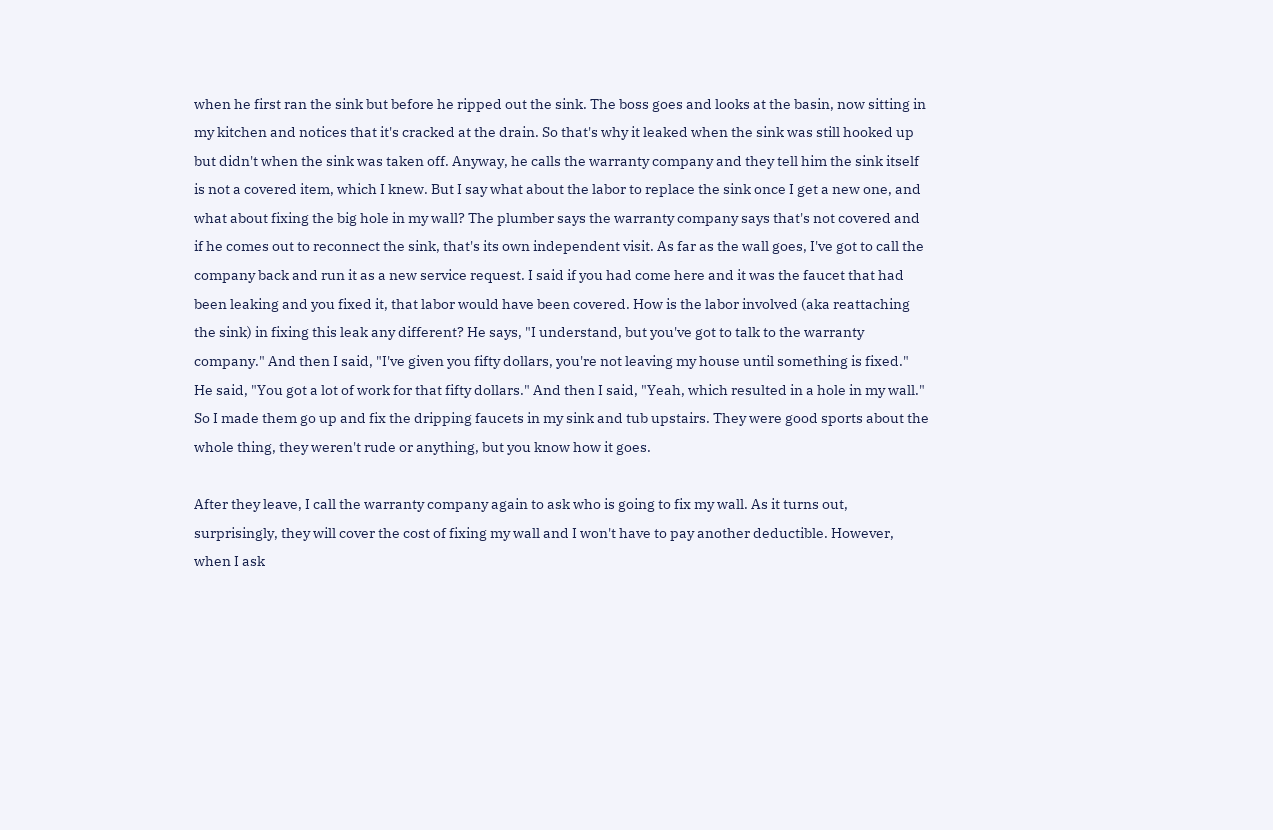when he first ran the sink but before he ripped out the sink. The boss goes and looks at the basin, now sitting in my kitchen and notices that it's cracked at the drain. So that's why it leaked when the sink was still hooked up but didn't when the sink was taken off. Anyway, he calls the warranty company and they tell him the sink itself is not a covered item, which I knew. But I say what about the labor to replace the sink once I get a new one, and what about fixing the big hole in my wall? The plumber says the warranty company says that's not covered and if he comes out to reconnect the sink, that's its own independent visit. As far as the wall goes, I've got to call the company back and run it as a new service request. I said if you had come here and it was the faucet that had been leaking and you fixed it, that labor would have been covered. How is the labor involved (aka reattaching the sink) in fixing this leak any different? He says, "I understand, but you've got to talk to the warranty company." And then I said, "I've given you fifty dollars, you're not leaving my house until something is fixed." He said, "You got a lot of work for that fifty dollars." And then I said, "Yeah, which resulted in a hole in my wall." So I made them go up and fix the dripping faucets in my sink and tub upstairs. They were good sports about the whole thing, they weren't rude or anything, but you know how it goes.

After they leave, I call the warranty company again to ask who is going to fix my wall. As it turns out, surprisingly, they will cover the cost of fixing my wall and I won't have to pay another deductible. However, when I ask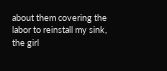about them covering the labor to reinstall my sink, the girl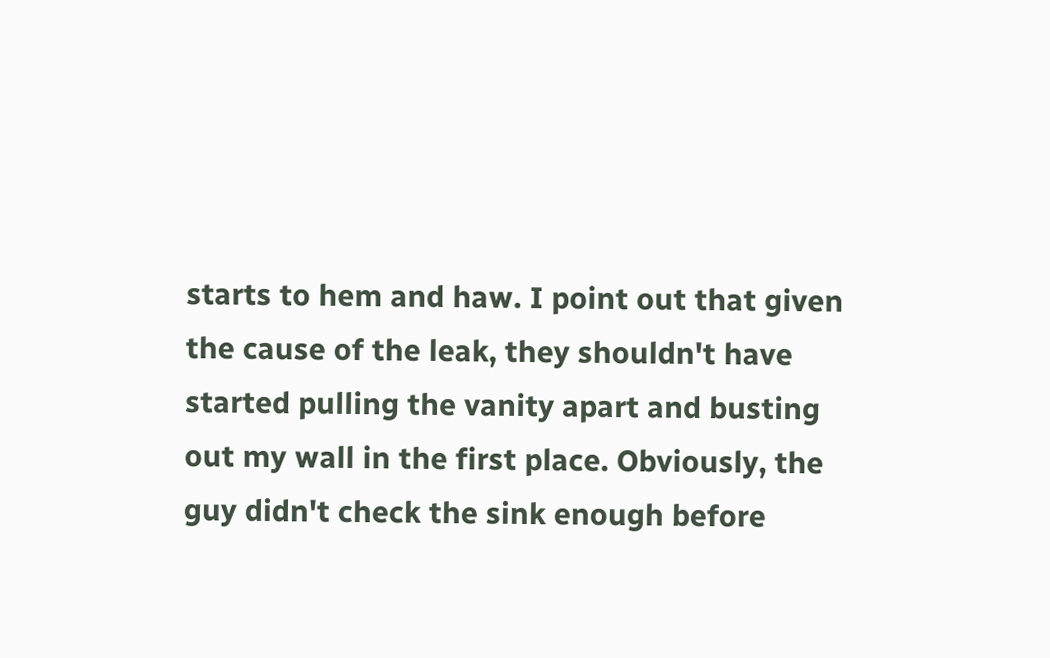starts to hem and haw. I point out that given the cause of the leak, they shouldn't have started pulling the vanity apart and busting out my wall in the first place. Obviously, the guy didn't check the sink enough before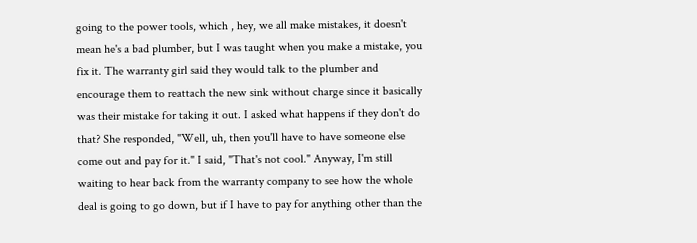going to the power tools, which , hey, we all make mistakes, it doesn't mean he's a bad plumber, but I was taught when you make a mistake, you fix it. The warranty girl said they would talk to the plumber and encourage them to reattach the new sink without charge since it basically was their mistake for taking it out. I asked what happens if they don't do that? She responded, "Well, uh, then you'll have to have someone else come out and pay for it." I said, "That's not cool." Anyway, I'm still waiting to hear back from the warranty company to see how the whole deal is going to go down, but if I have to pay for anything other than the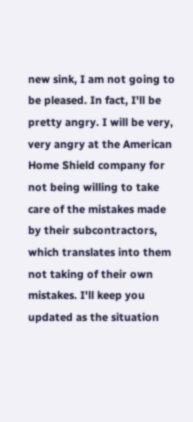new sink, I am not going to be pleased. In fact, I'll be pretty angry. I will be very, very angry at the American Home Shield company for not being willing to take care of the mistakes made by their subcontractors, which translates into them not taking of their own mistakes. I'll keep you updated as the situation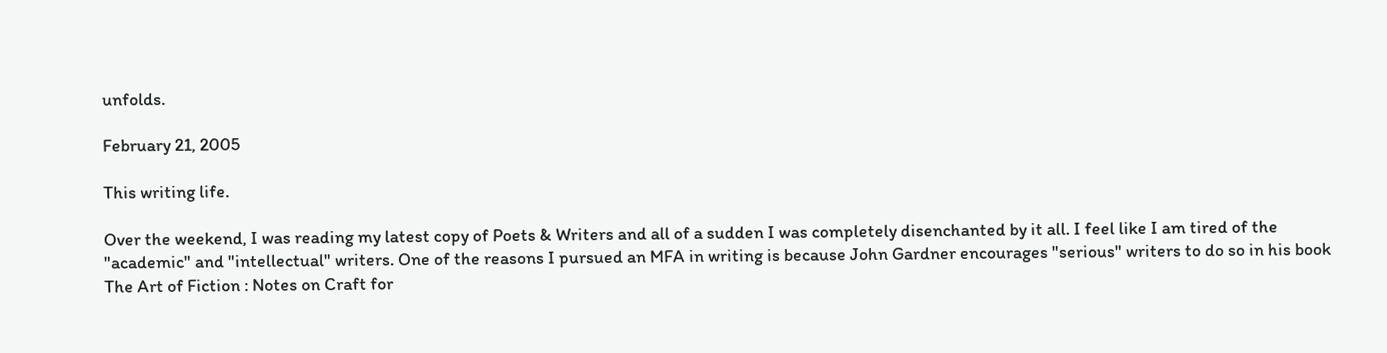unfolds.

February 21, 2005

This writing life.

Over the weekend, I was reading my latest copy of Poets & Writers and all of a sudden I was completely disenchanted by it all. I feel like I am tired of the "academic" and "intellectual" writers. One of the reasons I pursued an MFA in writing is because John Gardner encourages "serious" writers to do so in his book The Art of Fiction : Notes on Craft for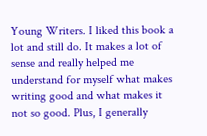Young Writers. I liked this book a lot and still do. It makes a lot of sense and really helped me understand for myself what makes writing good and what makes it not so good. Plus, I generally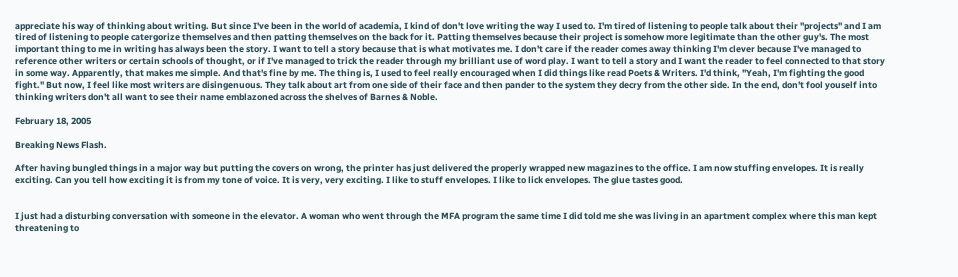appreciate his way of thinking about writing. But since I've been in the world of academia, I kind of don't love writing the way I used to. I'm tired of listening to people talk about their "projects" and I am tired of listening to people catergorize themselves and then patting themselves on the back for it. Patting themselves because their project is somehow more legitimate than the other guy's. The most important thing to me in writing has always been the story. I want to tell a story because that is what motivates me. I don't care if the reader comes away thinking I'm clever because I've managed to reference other writers or certain schools of thought, or if I've managed to trick the reader through my brilliant use of word play. I want to tell a story and I want the reader to feel connected to that story in some way. Apparently, that makes me simple. And that's fine by me. The thing is, I used to feel really encouraged when I did things like read Poets & Writers. I'd think, "Yeah, I'm fighting the good fight." But now, I feel like most writers are disingenuous. They talk about art from one side of their face and then pander to the system they decry from the other side. In the end, don't fool youself into thinking writers don't all want to see their name emblazoned across the shelves of Barnes & Noble.

February 18, 2005

Breaking News Flash.

After having bungled things in a major way but putting the covers on wrong, the printer has just delivered the properly wrapped new magazines to the office. I am now stuffing envelopes. It is really exciting. Can you tell how exciting it is from my tone of voice. It is very, very exciting. I like to stuff envelopes. I like to lick envelopes. The glue tastes good.


I just had a disturbing conversation with someone in the elevator. A woman who went through the MFA program the same time I did told me she was living in an apartment complex where this man kept threatening to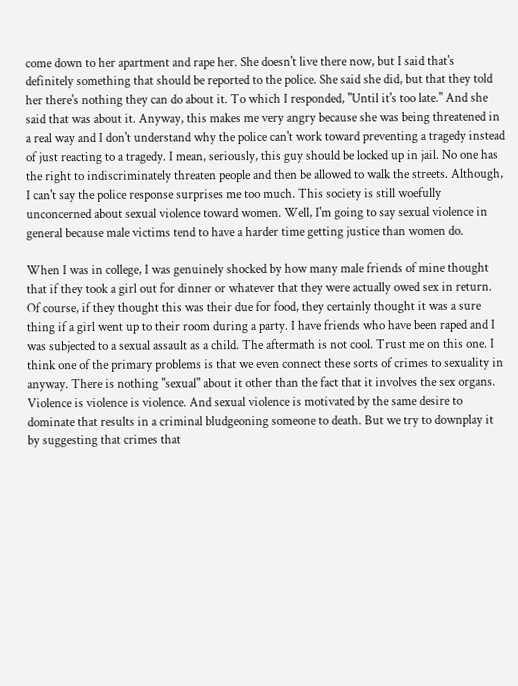come down to her apartment and rape her. She doesn't live there now, but I said that's definitely something that should be reported to the police. She said she did, but that they told her there's nothing they can do about it. To which I responded, "Until it's too late." And she said that was about it. Anyway, this makes me very angry because she was being threatened in a real way and I don't understand why the police can't work toward preventing a tragedy instead of just reacting to a tragedy. I mean, seriously, this guy should be locked up in jail. No one has the right to indiscriminately threaten people and then be allowed to walk the streets. Although, I can't say the police response surprises me too much. This society is still woefully unconcerned about sexual violence toward women. Well, I'm going to say sexual violence in general because male victims tend to have a harder time getting justice than women do.

When I was in college, I was genuinely shocked by how many male friends of mine thought that if they took a girl out for dinner or whatever that they were actually owed sex in return. Of course, if they thought this was their due for food, they certainly thought it was a sure thing if a girl went up to their room during a party. I have friends who have been raped and I was subjected to a sexual assault as a child. The aftermath is not cool. Trust me on this one. I think one of the primary problems is that we even connect these sorts of crimes to sexuality in anyway. There is nothing "sexual" about it other than the fact that it involves the sex organs. Violence is violence is violence. And sexual violence is motivated by the same desire to dominate that results in a criminal bludgeoning someone to death. But we try to downplay it by suggesting that crimes that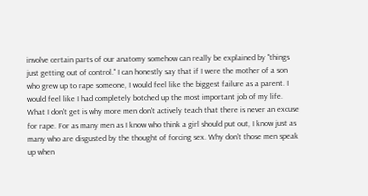involve certain parts of our anatomy somehow can really be explained by "things just getting out of control." I can honestly say that if I were the mother of a son who grew up to rape someone, I would feel like the biggest failure as a parent. I would feel like I had completely botched up the most important job of my life. What I don't get is why more men don't actively teach that there is never an excuse for rape. For as many men as I know who think a girl should put out, I know just as many who are disgusted by the thought of forcing sex. Why don't those men speak up when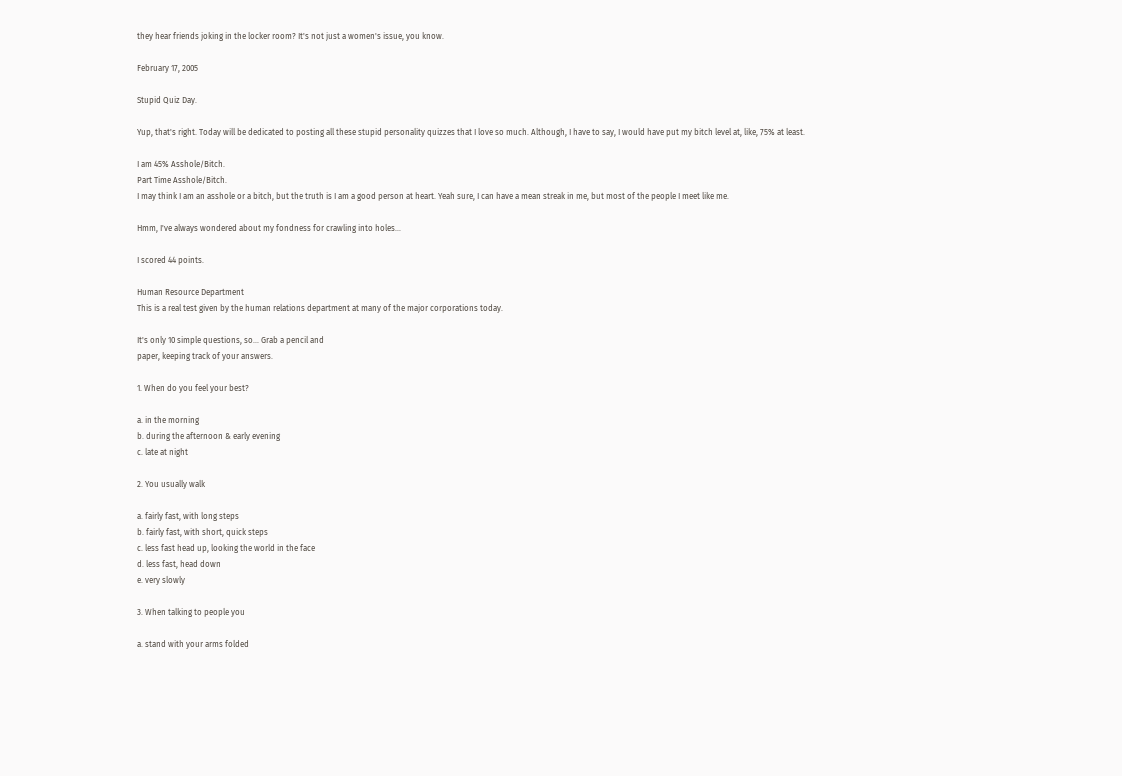they hear friends joking in the locker room? It's not just a women's issue, you know.

February 17, 2005

Stupid Quiz Day.

Yup, that's right. Today will be dedicated to posting all these stupid personality quizzes that I love so much. Although, I have to say, I would have put my bitch level at, like, 75% at least.

I am 45% Asshole/Bitch.
Part Time Asshole/Bitch.
I may think I am an asshole or a bitch, but the truth is I am a good person at heart. Yeah sure, I can have a mean streak in me, but most of the people I meet like me.

Hmm, I've always wondered about my fondness for crawling into holes...

I scored 44 points.

Human Resource Department
This is a real test given by the human relations department at many of the major corporations today.

It's only 10 simple questions, so... Grab a pencil and
paper, keeping track of your answers.

1. When do you feel your best?

a. in the morning
b. during the afternoon & early evening
c. late at night

2. You usually walk

a. fairly fast, with long steps
b. fairly fast, with short, quick steps
c. less fast head up, looking the world in the face
d. less fast, head down
e. very slowly

3. When talking to people you

a. stand with your arms folded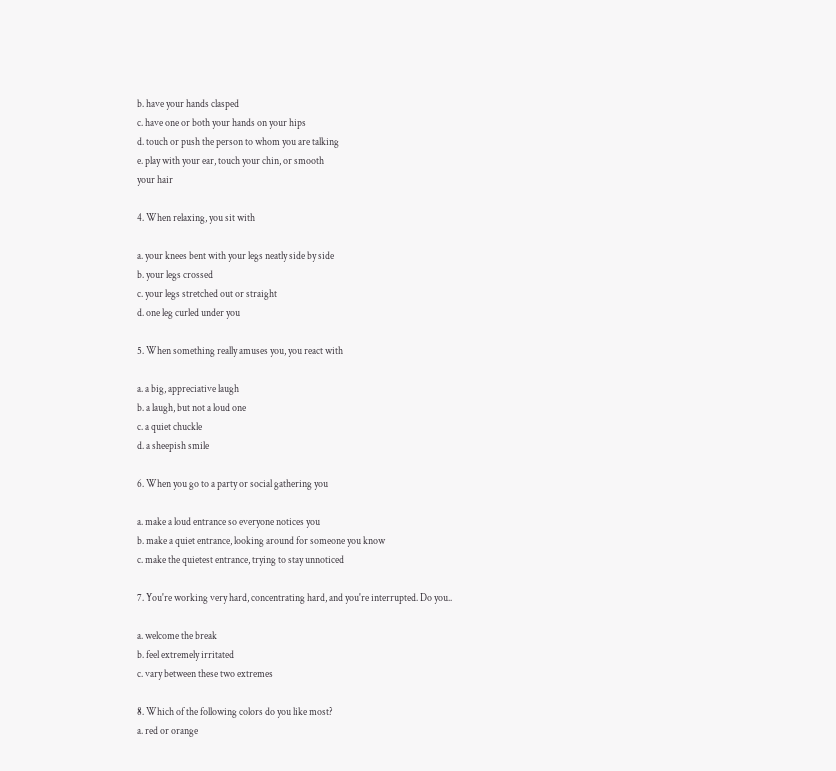b. have your hands clasped
c. have one or both your hands on your hips
d. touch or push the person to whom you are talking
e. play with your ear, touch your chin, or smooth
your hair

4. When relaxing, you sit with

a. your knees bent with your legs neatly side by side
b. your legs crossed
c. your legs stretched out or straight
d. one leg curled under you

5. When something really amuses you, you react with

a. a big, appreciative laugh
b. a laugh, but not a loud one
c. a quiet chuckle
d. a sheepish smile

6. When you go to a party or social gathering you

a. make a loud entrance so everyone notices you
b. make a quiet entrance, looking around for someone you know
c. make the quietest entrance, trying to stay unnoticed

7. You're working very hard, concentrating hard, and you're interrupted. Do you..

a. welcome the break
b. feel extremely irritated
c. vary between these two extremes

8. Which of the following colors do you like most?
a. red or orange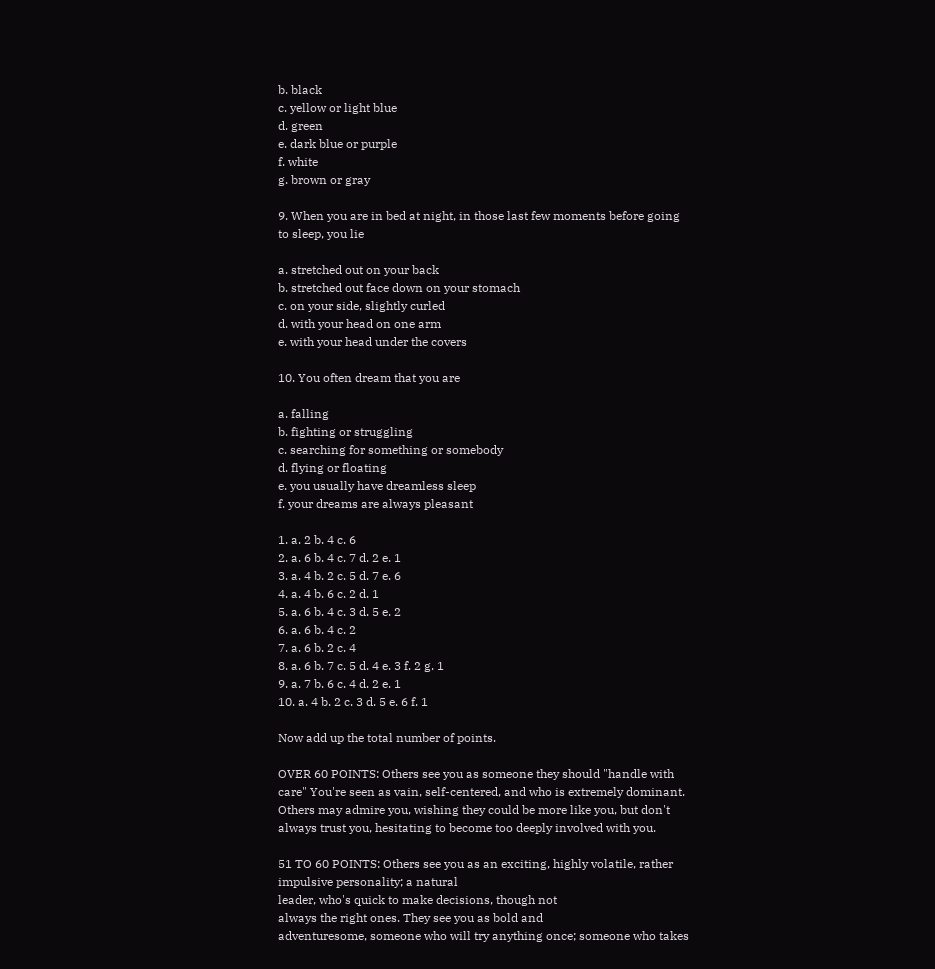b. black
c. yellow or light blue
d. green
e. dark blue or purple
f. white
g. brown or gray

9. When you are in bed at night, in those last few moments before going to sleep, you lie

a. stretched out on your back
b. stretched out face down on your stomach
c. on your side, slightly curled
d. with your head on one arm
e. with your head under the covers

10. You often dream that you are

a. falling
b. fighting or struggling
c. searching for something or somebody
d. flying or floating
e. you usually have dreamless sleep
f. your dreams are always pleasant

1. a. 2 b. 4 c. 6
2. a. 6 b. 4 c. 7 d. 2 e. 1
3. a. 4 b. 2 c. 5 d. 7 e. 6
4. a. 4 b. 6 c. 2 d. 1
5. a. 6 b. 4 c. 3 d. 5 e. 2
6. a. 6 b. 4 c. 2
7. a. 6 b. 2 c. 4
8. a. 6 b. 7 c. 5 d. 4 e. 3 f. 2 g. 1
9. a. 7 b. 6 c. 4 d. 2 e. 1
10. a. 4 b. 2 c. 3 d. 5 e. 6 f. 1

Now add up the total number of points.

OVER 60 POINTS: Others see you as someone they should "handle with care" You're seen as vain, self-centered, and who is extremely dominant. Others may admire you, wishing they could be more like you, but don't always trust you, hesitating to become too deeply involved with you.

51 TO 60 POINTS: Others see you as an exciting, highly volatile, rather impulsive personality; a natural
leader, who's quick to make decisions, though not
always the right ones. They see you as bold and
adventuresome, someone who will try anything once; someone who takes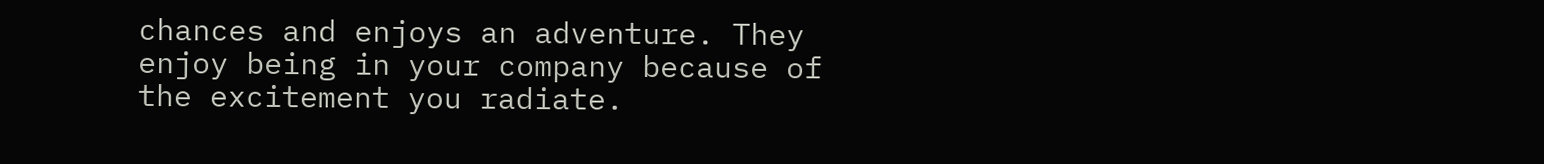chances and enjoys an adventure. They enjoy being in your company because of the excitement you radiate.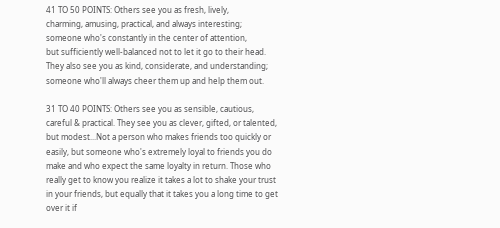41 TO 50 POINTS: Others see you as fresh, lively,
charming, amusing, practical, and always interesting;
someone who's constantly in the center of attention,
but sufficiently well-balanced not to let it go to their head. They also see you as kind, considerate, and understanding; someone who'll always cheer them up and help them out.

31 TO 40 POINTS: Others see you as sensible, cautious, careful & practical. They see you as clever, gifted, or talented, but modest...Not a person who makes friends too quickly or easily, but someone who's extremely loyal to friends you do make and who expect the same loyalty in return. Those who really get to know you realize it takes a lot to shake your trust in your friends, but equally that it takes you a long time to get over it if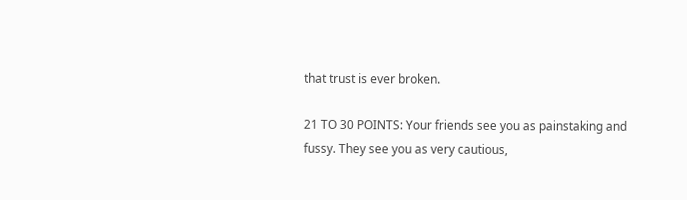that trust is ever broken.

21 TO 30 POINTS: Your friends see you as painstaking and fussy. They see you as very cautious,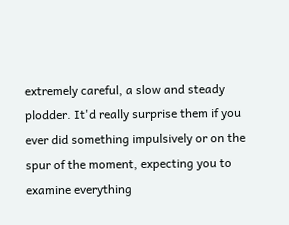extremely careful, a slow and steady plodder. It'd really surprise them if you ever did something impulsively or on the spur of the moment, expecting you to examine everything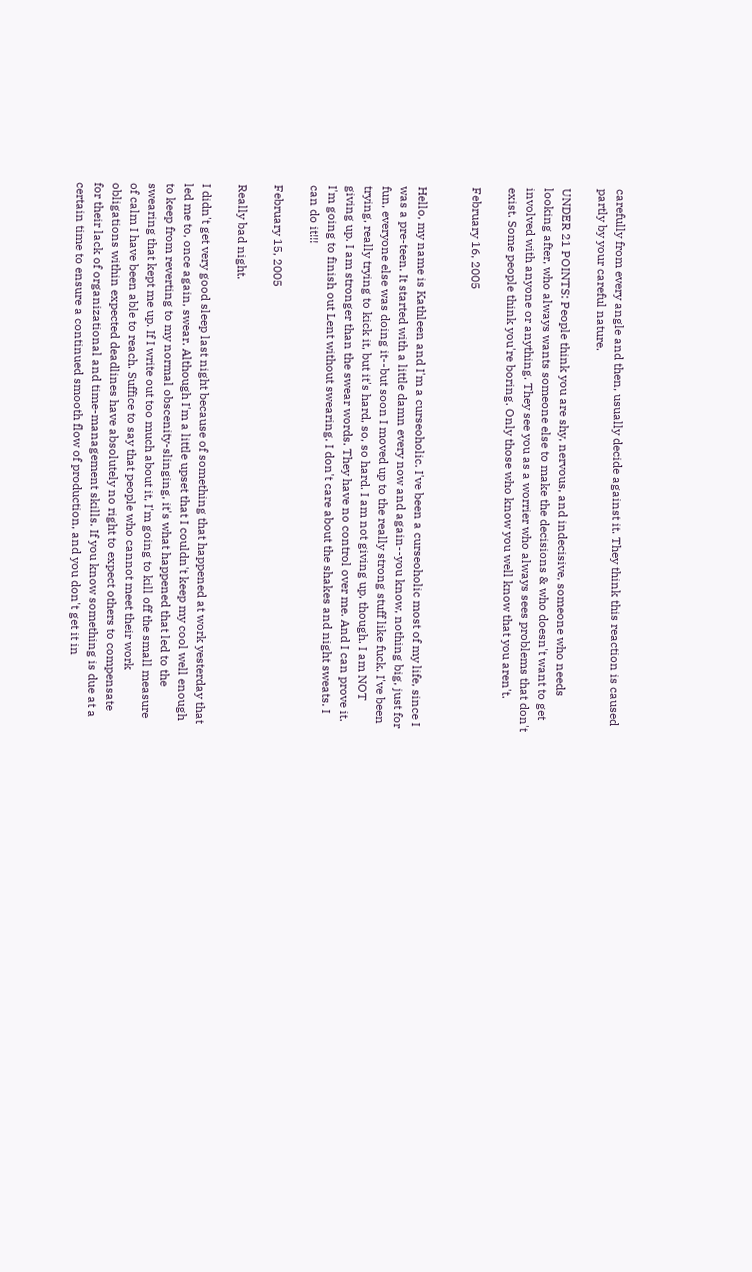carefully from every angle and then, usually decide against it. They think this reaction is caused partly by your careful nature.

UNDER 21 POINTS: People think you are shy, nervous, and indecisive, someone who needs looking after, who always wants someone else to make the decisions & who doesn't want to get involved with anyone or anything. They see you as a worrier who always sees problems that don't exist. Some people think you're boring. Only those who know you well know that you aren't.

February 16, 2005


Hello, my name is Kathleen and I'm a curseoholic. I've been a curseoholic most of my life, since I was a pre-teen. It started with a little damn every now and again--you know, nothing big, just for fun, everyone else was doing it--but soon I moved up to the really strong stuff like fuck. I've been trying, really trying to kick it, but it's hard, so, so hard. I am not giving up, though. I am NOT giving up. I am stronger than the swear words. They have no control over me. And I can prove it. I'm going to finish out Lent without swearing. I don't care about the shakes and night sweats. I can do it!!!

February 15, 2005

Really bad night.

I didn't get very good sleep last night because of something that happened at work yesterday that led me to, once again, swear. Although I'm a little upset that I couldn't keep my cool well enough to keep from reverting to my normal obscenity-slinging, it's what happened that led to the swearing that kept me up. If I write out too much about it, I'm going to kill off the small measure of calm I have been able to reach. Suffice to say that people who cannot meet their work obligations within expected deadlines have absolutely no right to expect others to compensate for their lack of organizational and time-management skills. If you know something is due at a certain time to ensure a continued smooth flow of production, and you don't get it in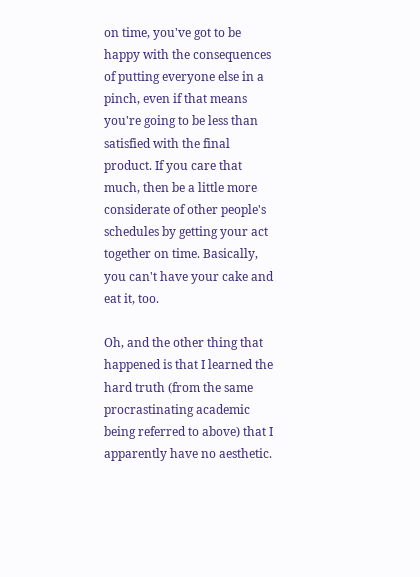on time, you've got to be happy with the consequences of putting everyone else in a pinch, even if that means you're going to be less than satisfied with the final product. If you care that much, then be a little more considerate of other people's schedules by getting your act together on time. Basically, you can't have your cake and eat it, too.

Oh, and the other thing that happened is that I learned the hard truth (from the same procrastinating academic being referred to above) that I apparently have no aesthetic.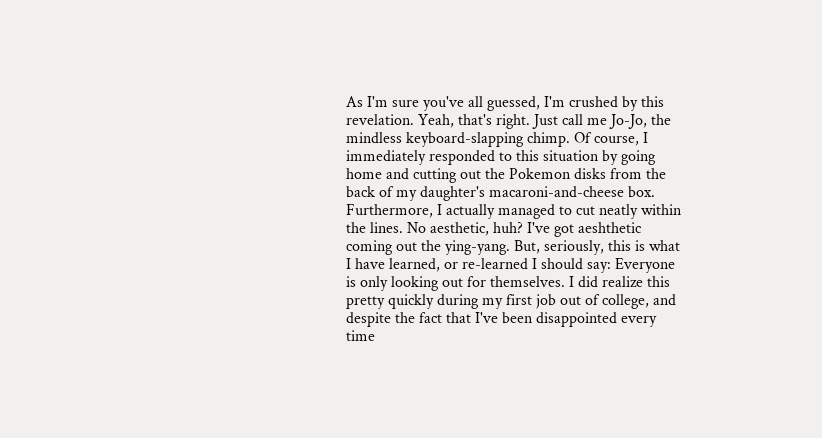As I'm sure you've all guessed, I'm crushed by this revelation. Yeah, that's right. Just call me Jo-Jo, the mindless keyboard-slapping chimp. Of course, I immediately responded to this situation by going home and cutting out the Pokemon disks from the back of my daughter's macaroni-and-cheese box. Furthermore, I actually managed to cut neatly within the lines. No aesthetic, huh? I've got aeshthetic coming out the ying-yang. But, seriously, this is what I have learned, or re-learned I should say: Everyone is only looking out for themselves. I did realize this pretty quickly during my first job out of college, and despite the fact that I've been disappointed every time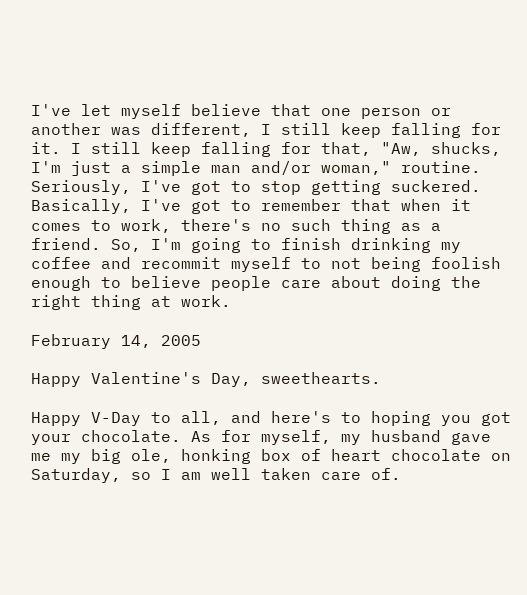I've let myself believe that one person or another was different, I still keep falling for it. I still keep falling for that, "Aw, shucks, I'm just a simple man and/or woman," routine. Seriously, I've got to stop getting suckered. Basically, I've got to remember that when it comes to work, there's no such thing as a friend. So, I'm going to finish drinking my coffee and recommit myself to not being foolish enough to believe people care about doing the right thing at work.

February 14, 2005

Happy Valentine's Day, sweethearts.

Happy V-Day to all, and here's to hoping you got your chocolate. As for myself, my husband gave me my big ole, honking box of heart chocolate on Saturday, so I am well taken care of.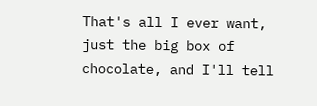That's all I ever want, just the big box of chocolate, and I'll tell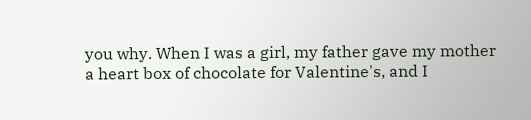you why. When I was a girl, my father gave my mother a heart box of chocolate for Valentine's, and I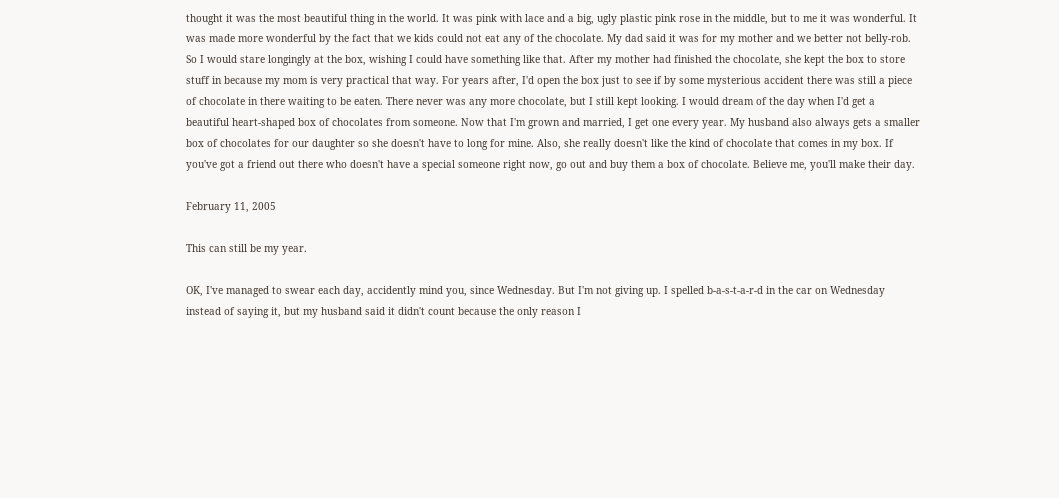thought it was the most beautiful thing in the world. It was pink with lace and a big, ugly plastic pink rose in the middle, but to me it was wonderful. It was made more wonderful by the fact that we kids could not eat any of the chocolate. My dad said it was for my mother and we better not belly-rob. So I would stare longingly at the box, wishing I could have something like that. After my mother had finished the chocolate, she kept the box to store stuff in because my mom is very practical that way. For years after, I'd open the box just to see if by some mysterious accident there was still a piece of chocolate in there waiting to be eaten. There never was any more chocolate, but I still kept looking. I would dream of the day when I'd get a beautiful heart-shaped box of chocolates from someone. Now that I'm grown and married, I get one every year. My husband also always gets a smaller box of chocolates for our daughter so she doesn't have to long for mine. Also, she really doesn't like the kind of chocolate that comes in my box. If you've got a friend out there who doesn't have a special someone right now, go out and buy them a box of chocolate. Believe me, you'll make their day.

February 11, 2005

This can still be my year.

OK, I've managed to swear each day, accidently mind you, since Wednesday. But I'm not giving up. I spelled b-a-s-t-a-r-d in the car on Wednesday instead of saying it, but my husband said it didn't count because the only reason I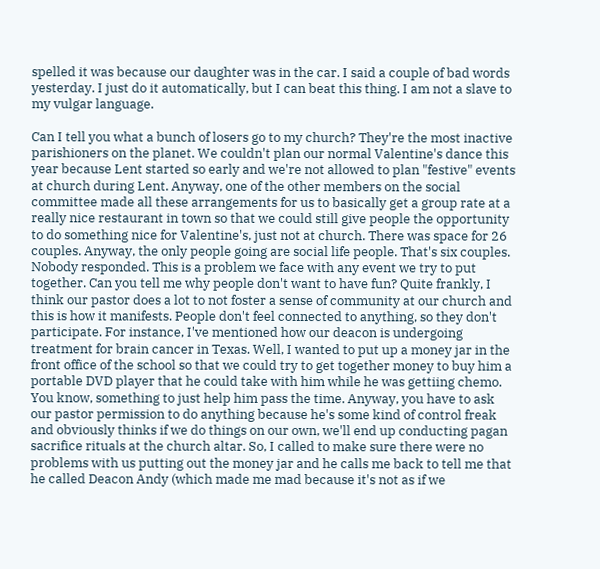spelled it was because our daughter was in the car. I said a couple of bad words yesterday. I just do it automatically, but I can beat this thing. I am not a slave to my vulgar language.

Can I tell you what a bunch of losers go to my church? They're the most inactive parishioners on the planet. We couldn't plan our normal Valentine's dance this year because Lent started so early and we're not allowed to plan "festive" events at church during Lent. Anyway, one of the other members on the social committee made all these arrangements for us to basically get a group rate at a really nice restaurant in town so that we could still give people the opportunity to do something nice for Valentine's, just not at church. There was space for 26 couples. Anyway, the only people going are social life people. That's six couples. Nobody responded. This is a problem we face with any event we try to put together. Can you tell me why people don't want to have fun? Quite frankly, I think our pastor does a lot to not foster a sense of community at our church and this is how it manifests. People don't feel connected to anything, so they don't participate. For instance, I've mentioned how our deacon is undergoing treatment for brain cancer in Texas. Well, I wanted to put up a money jar in the front office of the school so that we could try to get together money to buy him a portable DVD player that he could take with him while he was gettiing chemo. You know, something to just help him pass the time. Anyway, you have to ask our pastor permission to do anything because he's some kind of control freak and obviously thinks if we do things on our own, we'll end up conducting pagan sacrifice rituals at the church altar. So, I called to make sure there were no problems with us putting out the money jar and he calls me back to tell me that he called Deacon Andy (which made me mad because it's not as if we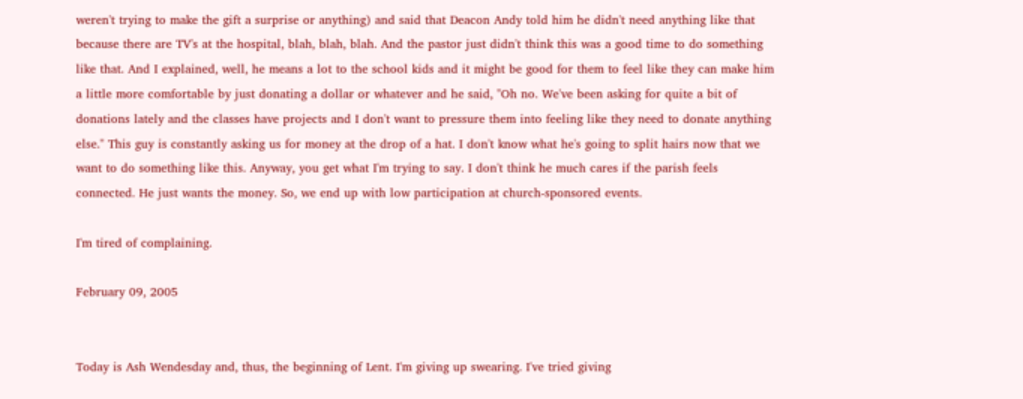weren't trying to make the gift a surprise or anything) and said that Deacon Andy told him he didn't need anything like that because there are TV's at the hospital, blah, blah, blah. And the pastor just didn't think this was a good time to do something like that. And I explained, well, he means a lot to the school kids and it might be good for them to feel like they can make him a little more comfortable by just donating a dollar or whatever and he said, "Oh no. We've been asking for quite a bit of donations lately and the classes have projects and I don't want to pressure them into feeling like they need to donate anything else." This guy is constantly asking us for money at the drop of a hat. I don't know what he's going to split hairs now that we want to do something like this. Anyway, you get what I'm trying to say. I don't think he much cares if the parish feels connected. He just wants the money. So, we end up with low participation at church-sponsored events.

I'm tired of complaining.

February 09, 2005


Today is Ash Wendesday and, thus, the beginning of Lent. I'm giving up swearing. I've tried giving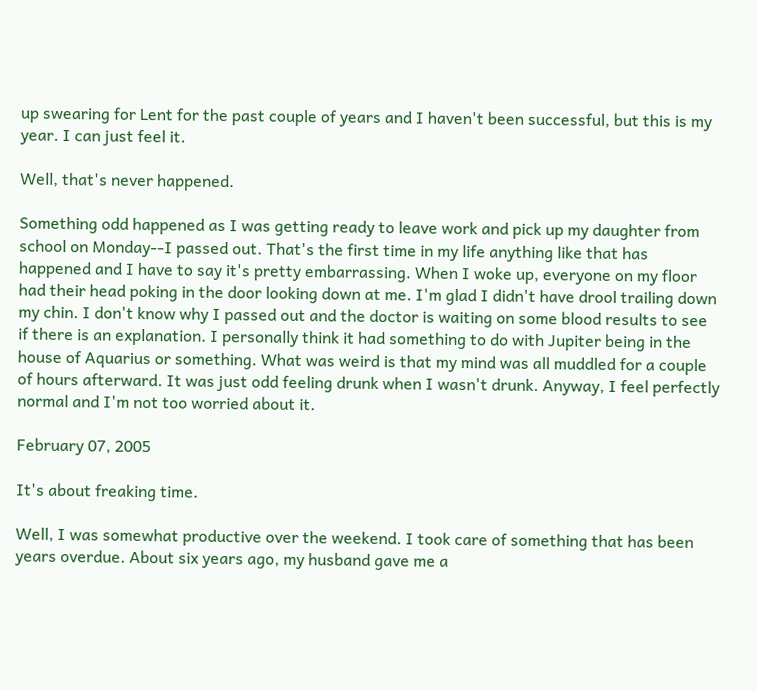up swearing for Lent for the past couple of years and I haven't been successful, but this is my year. I can just feel it.

Well, that's never happened.

Something odd happened as I was getting ready to leave work and pick up my daughter from school on Monday--I passed out. That's the first time in my life anything like that has happened and I have to say it's pretty embarrassing. When I woke up, everyone on my floor had their head poking in the door looking down at me. I'm glad I didn't have drool trailing down my chin. I don't know why I passed out and the doctor is waiting on some blood results to see if there is an explanation. I personally think it had something to do with Jupiter being in the house of Aquarius or something. What was weird is that my mind was all muddled for a couple of hours afterward. It was just odd feeling drunk when I wasn't drunk. Anyway, I feel perfectly normal and I'm not too worried about it.

February 07, 2005

It's about freaking time.

Well, I was somewhat productive over the weekend. I took care of something that has been years overdue. About six years ago, my husband gave me a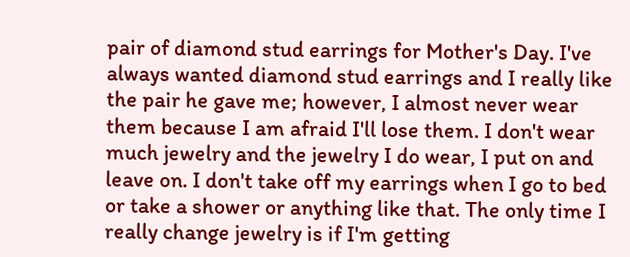pair of diamond stud earrings for Mother's Day. I've always wanted diamond stud earrings and I really like the pair he gave me; however, I almost never wear them because I am afraid I'll lose them. I don't wear much jewelry and the jewelry I do wear, I put on and leave on. I don't take off my earrings when I go to bed or take a shower or anything like that. The only time I really change jewelry is if I'm getting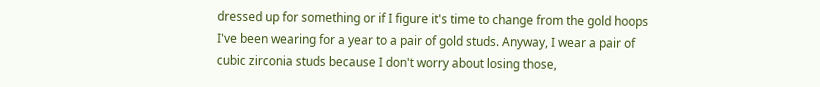dressed up for something or if I figure it's time to change from the gold hoops I've been wearing for a year to a pair of gold studs. Anyway, I wear a pair of cubic zirconia studs because I don't worry about losing those,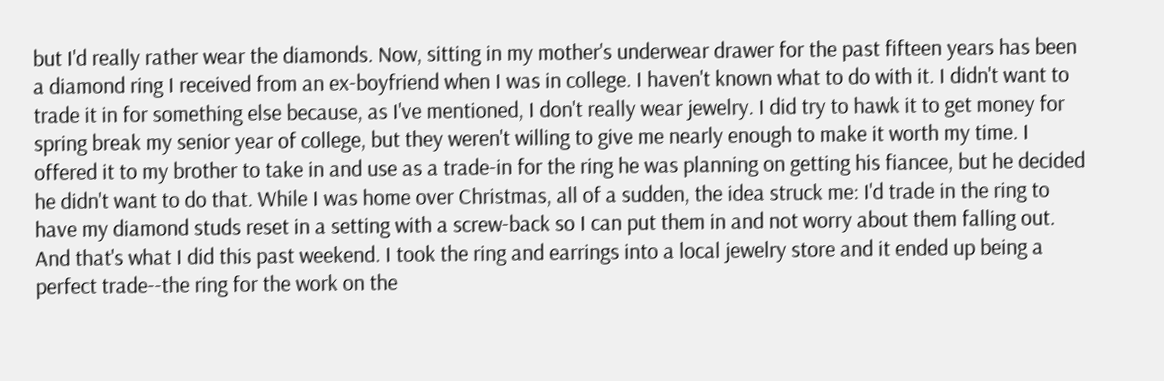but I'd really rather wear the diamonds. Now, sitting in my mother's underwear drawer for the past fifteen years has been a diamond ring I received from an ex-boyfriend when I was in college. I haven't known what to do with it. I didn't want to trade it in for something else because, as I've mentioned, I don't really wear jewelry. I did try to hawk it to get money for spring break my senior year of college, but they weren't willing to give me nearly enough to make it worth my time. I offered it to my brother to take in and use as a trade-in for the ring he was planning on getting his fiancee, but he decided he didn't want to do that. While I was home over Christmas, all of a sudden, the idea struck me: I'd trade in the ring to have my diamond studs reset in a setting with a screw-back so I can put them in and not worry about them falling out. And that's what I did this past weekend. I took the ring and earrings into a local jewelry store and it ended up being a perfect trade--the ring for the work on the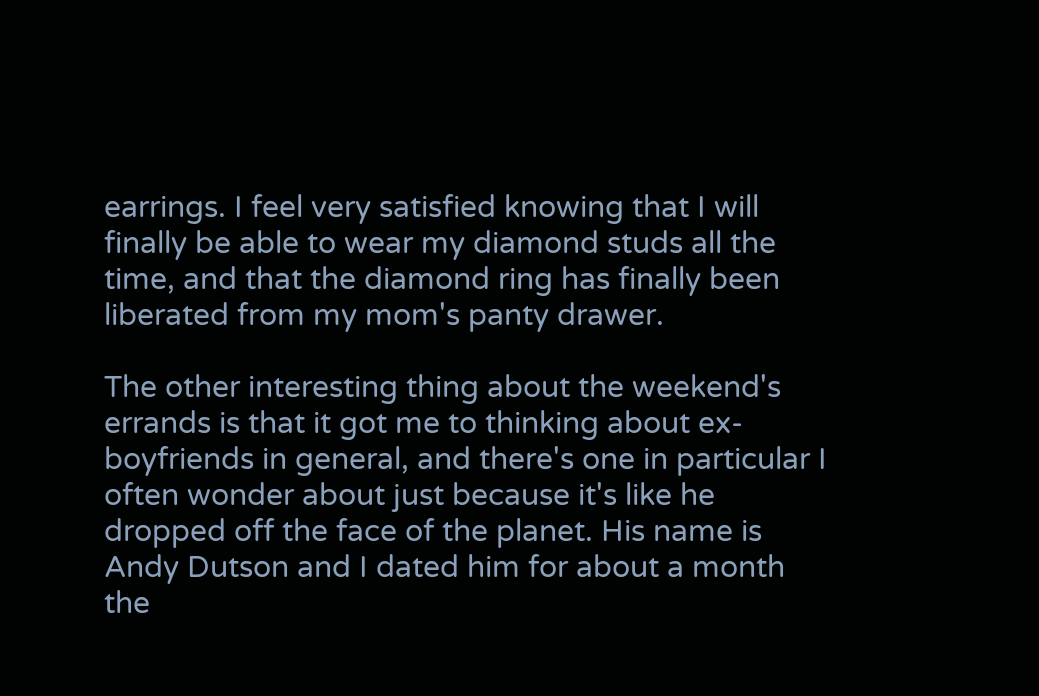earrings. I feel very satisfied knowing that I will finally be able to wear my diamond studs all the time, and that the diamond ring has finally been liberated from my mom's panty drawer.

The other interesting thing about the weekend's errands is that it got me to thinking about ex-boyfriends in general, and there's one in particular I often wonder about just because it's like he dropped off the face of the planet. His name is Andy Dutson and I dated him for about a month the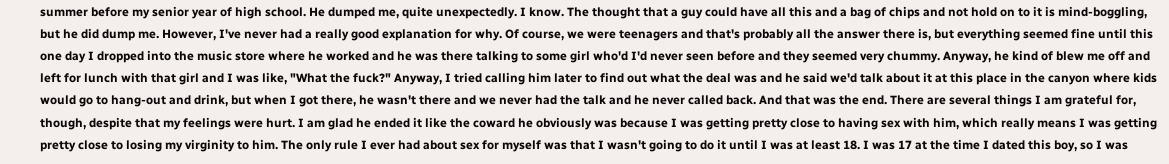summer before my senior year of high school. He dumped me, quite unexpectedly. I know. The thought that a guy could have all this and a bag of chips and not hold on to it is mind-boggling, but he did dump me. However, I've never had a really good explanation for why. Of course, we were teenagers and that's probably all the answer there is, but everything seemed fine until this one day I dropped into the music store where he worked and he was there talking to some girl who'd I'd never seen before and they seemed very chummy. Anyway, he kind of blew me off and left for lunch with that girl and I was like, "What the fuck?" Anyway, I tried calling him later to find out what the deal was and he said we'd talk about it at this place in the canyon where kids would go to hang-out and drink, but when I got there, he wasn't there and we never had the talk and he never called back. And that was the end. There are several things I am grateful for, though, despite that my feelings were hurt. I am glad he ended it like the coward he obviously was because I was getting pretty close to having sex with him, which really means I was getting pretty close to losing my virginity to him. The only rule I ever had about sex for myself was that I wasn't going to do it until I was at least 18. I was 17 at the time I dated this boy, so I was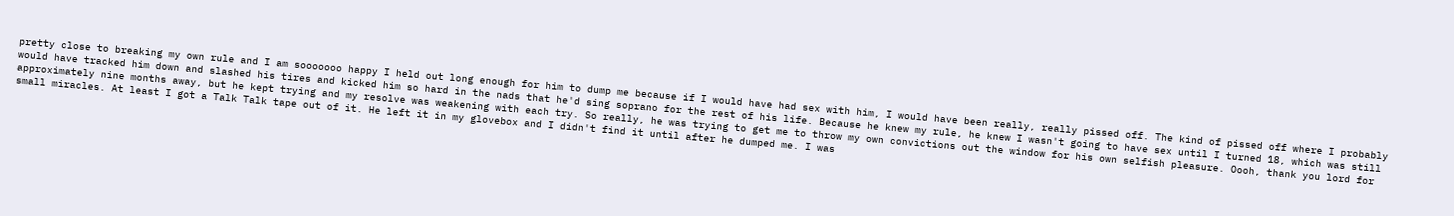pretty close to breaking my own rule and I am sooooooo happy I held out long enough for him to dump me because if I would have had sex with him, I would have been really, really pissed off. The kind of pissed off where I probably would have tracked him down and slashed his tires and kicked him so hard in the nads that he'd sing soprano for the rest of his life. Because he knew my rule, he knew I wasn't going to have sex until I turned 18, which was still approximately nine months away, but he kept trying and my resolve was weakening with each try. So really, he was trying to get me to throw my own convictions out the window for his own selfish pleasure. Oooh, thank you lord for small miracles. At least I got a Talk Talk tape out of it. He left it in my glovebox and I didn't find it until after he dumped me. I was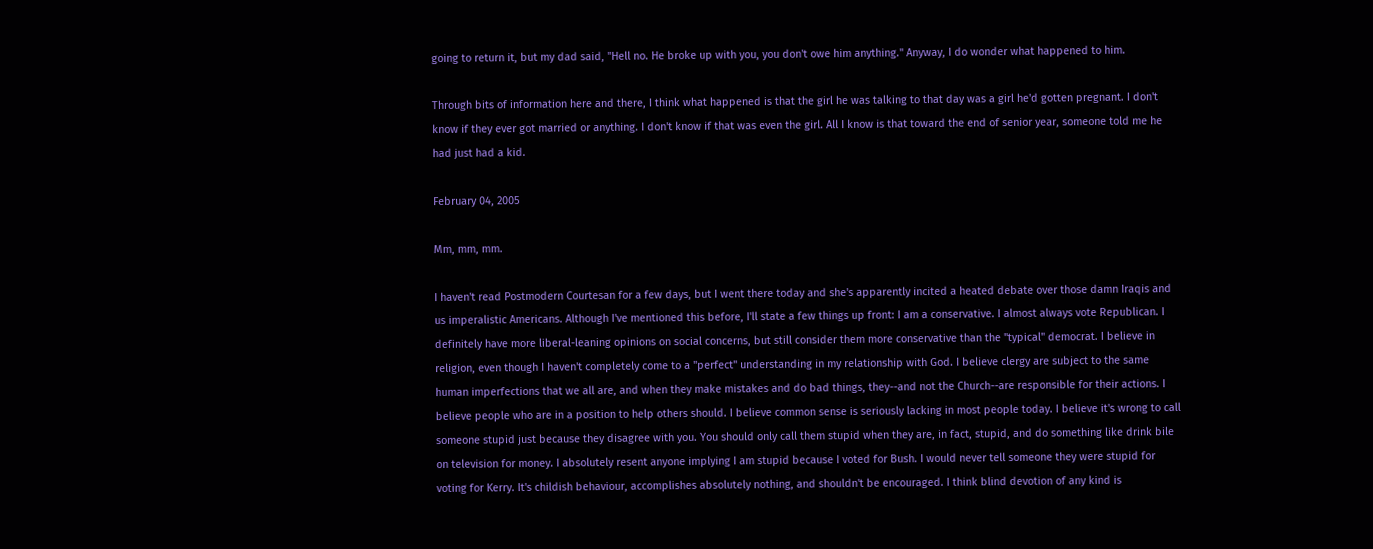going to return it, but my dad said, "Hell no. He broke up with you, you don't owe him anything." Anyway, I do wonder what happened to him.

Through bits of information here and there, I think what happened is that the girl he was talking to that day was a girl he'd gotten pregnant. I don't know if they ever got married or anything. I don't know if that was even the girl. All I know is that toward the end of senior year, someone told me he had just had a kid.

February 04, 2005

Mm, mm, mm.

I haven't read Postmodern Courtesan for a few days, but I went there today and she's apparently incited a heated debate over those damn Iraqis and us imperalistic Americans. Although I've mentioned this before, I'll state a few things up front: I am a conservative. I almost always vote Republican. I definitely have more liberal-leaning opinions on social concerns, but still consider them more conservative than the "typical" democrat. I believe in religion, even though I haven't completely come to a "perfect" understanding in my relationship with God. I believe clergy are subject to the same human imperfections that we all are, and when they make mistakes and do bad things, they--and not the Church--are responsible for their actions. I believe people who are in a position to help others should. I believe common sense is seriously lacking in most people today. I believe it's wrong to call someone stupid just because they disagree with you. You should only call them stupid when they are, in fact, stupid, and do something like drink bile on television for money. I absolutely resent anyone implying I am stupid because I voted for Bush. I would never tell someone they were stupid for voting for Kerry. It's childish behaviour, accomplishes absolutely nothing, and shouldn't be encouraged. I think blind devotion of any kind is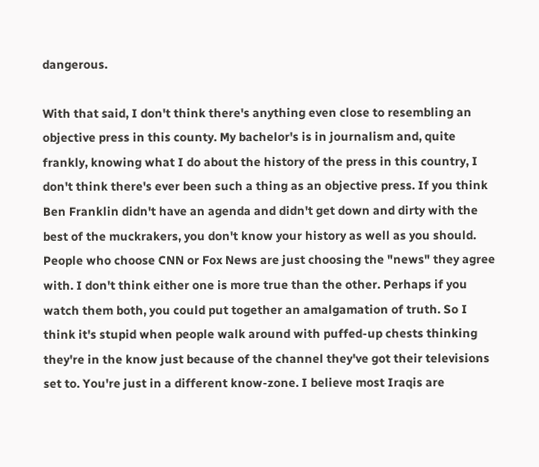dangerous.

With that said, I don't think there's anything even close to resembling an objective press in this county. My bachelor's is in journalism and, quite frankly, knowing what I do about the history of the press in this country, I don't think there's ever been such a thing as an objective press. If you think Ben Franklin didn't have an agenda and didn't get down and dirty with the best of the muckrakers, you don't know your history as well as you should. People who choose CNN or Fox News are just choosing the "news" they agree with. I don't think either one is more true than the other. Perhaps if you watch them both, you could put together an amalgamation of truth. So I think it's stupid when people walk around with puffed-up chests thinking they're in the know just because of the channel they've got their televisions set to. You're just in a different know-zone. I believe most Iraqis are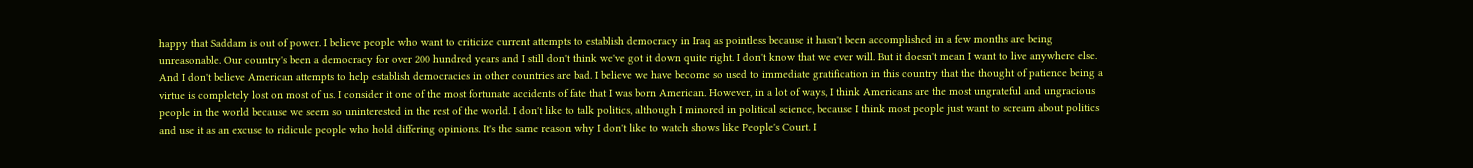happy that Saddam is out of power. I believe people who want to criticize current attempts to establish democracy in Iraq as pointless because it hasn't been accomplished in a few months are being unreasonable. Our country's been a democracy for over 200 hundred years and I still don't think we've got it down quite right. I don't know that we ever will. But it doesn't mean I want to live anywhere else. And I don't believe American attempts to help establish democracies in other countries are bad. I believe we have become so used to immediate gratification in this country that the thought of patience being a virtue is completely lost on most of us. I consider it one of the most fortunate accidents of fate that I was born American. However, in a lot of ways, I think Americans are the most ungrateful and ungracious people in the world because we seem so uninterested in the rest of the world. I don't like to talk politics, although I minored in political science, because I think most people just want to scream about politics and use it as an excuse to ridicule people who hold differing opinions. It's the same reason why I don't like to watch shows like People's Court. I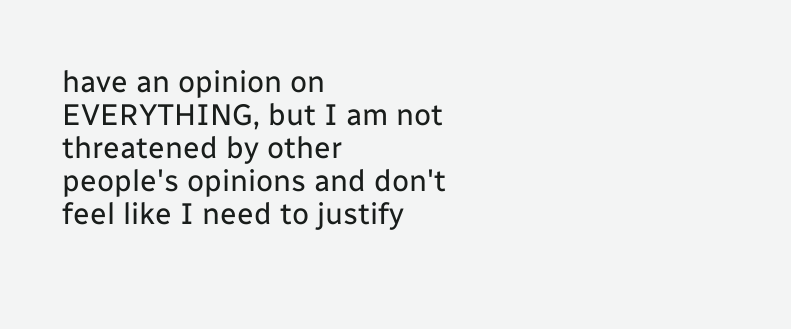have an opinion on EVERYTHING, but I am not threatened by other people's opinions and don't feel like I need to justify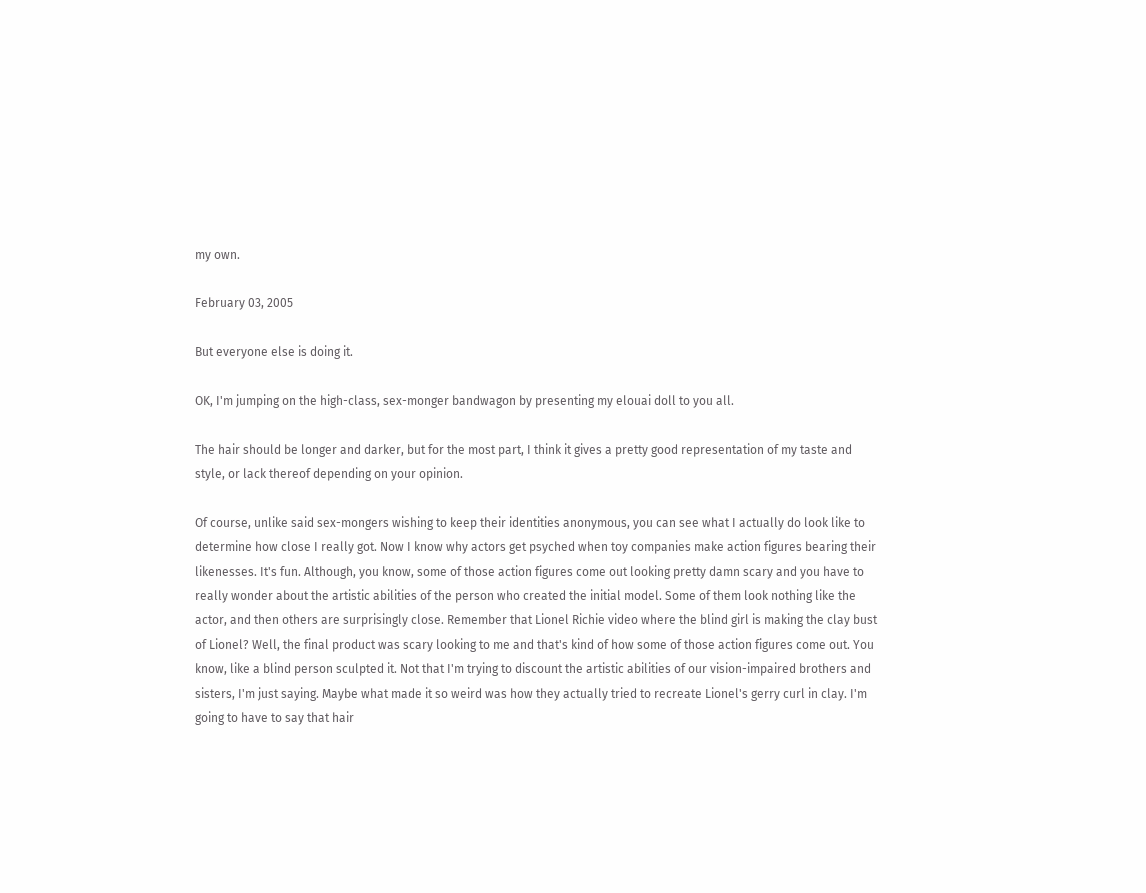my own.

February 03, 2005

But everyone else is doing it.

OK, I'm jumping on the high-class, sex-monger bandwagon by presenting my elouai doll to you all.

The hair should be longer and darker, but for the most part, I think it gives a pretty good representation of my taste and style, or lack thereof depending on your opinion.

Of course, unlike said sex-mongers wishing to keep their identities anonymous, you can see what I actually do look like to determine how close I really got. Now I know why actors get psyched when toy companies make action figures bearing their likenesses. It's fun. Although, you know, some of those action figures come out looking pretty damn scary and you have to really wonder about the artistic abilities of the person who created the initial model. Some of them look nothing like the actor, and then others are surprisingly close. Remember that Lionel Richie video where the blind girl is making the clay bust of Lionel? Well, the final product was scary looking to me and that's kind of how some of those action figures come out. You know, like a blind person sculpted it. Not that I'm trying to discount the artistic abilities of our vision-impaired brothers and sisters, I'm just saying. Maybe what made it so weird was how they actually tried to recreate Lionel's gerry curl in clay. I'm going to have to say that hair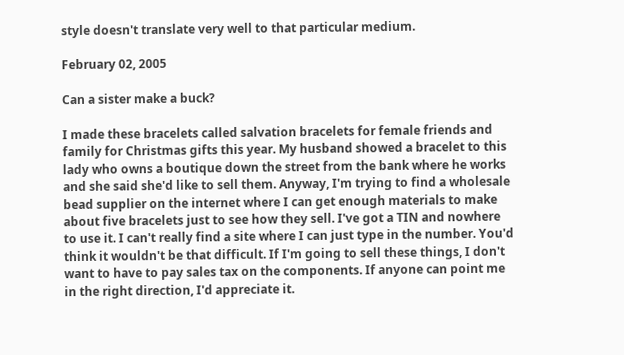style doesn't translate very well to that particular medium.

February 02, 2005

Can a sister make a buck?

I made these bracelets called salvation bracelets for female friends and family for Christmas gifts this year. My husband showed a bracelet to this lady who owns a boutique down the street from the bank where he works and she said she'd like to sell them. Anyway, I'm trying to find a wholesale bead supplier on the internet where I can get enough materials to make about five bracelets just to see how they sell. I've got a TIN and nowhere to use it. I can't really find a site where I can just type in the number. You'd think it wouldn't be that difficult. If I'm going to sell these things, I don't want to have to pay sales tax on the components. If anyone can point me in the right direction, I'd appreciate it.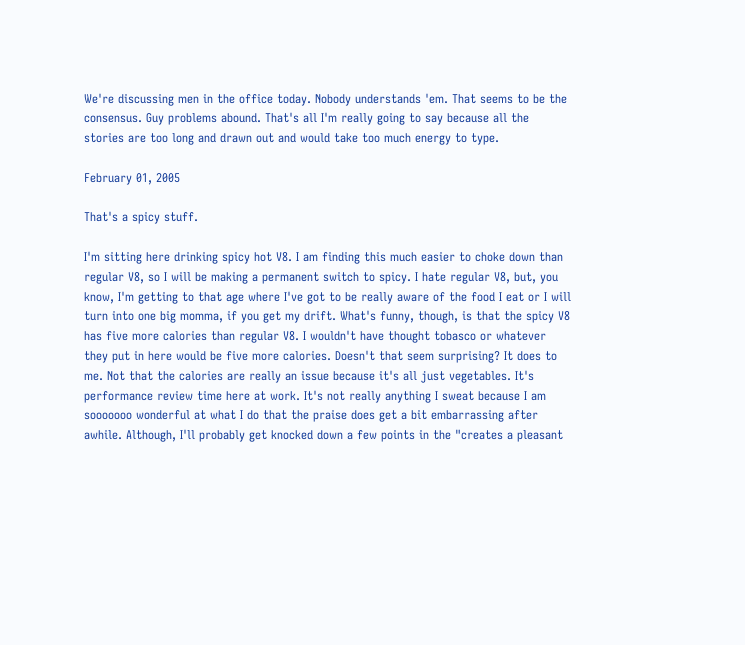We're discussing men in the office today. Nobody understands 'em. That seems to be the consensus. Guy problems abound. That's all I'm really going to say because all the stories are too long and drawn out and would take too much energy to type.

February 01, 2005

That's a spicy stuff.

I'm sitting here drinking spicy hot V8. I am finding this much easier to choke down than regular V8, so I will be making a permanent switch to spicy. I hate regular V8, but, you know, I'm getting to that age where I've got to be really aware of the food I eat or I will turn into one big momma, if you get my drift. What's funny, though, is that the spicy V8 has five more calories than regular V8. I wouldn't have thought tobasco or whatever they put in here would be five more calories. Doesn't that seem surprising? It does to me. Not that the calories are really an issue because it's all just vegetables. It's performance review time here at work. It's not really anything I sweat because I am sooooooo wonderful at what I do that the praise does get a bit embarrassing after awhile. Although, I'll probably get knocked down a few points in the "creates a pleasant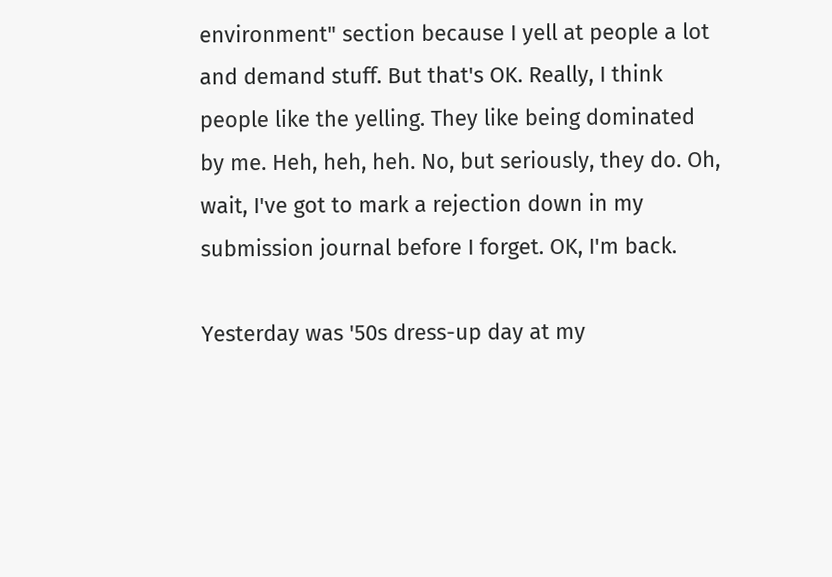environment" section because I yell at people a lot and demand stuff. But that's OK. Really, I think people like the yelling. They like being dominated by me. Heh, heh, heh. No, but seriously, they do. Oh, wait, I've got to mark a rejection down in my submission journal before I forget. OK, I'm back.

Yesterday was '50s dress-up day at my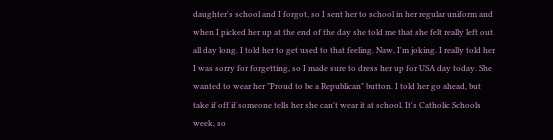daughter's school and I forgot, so I sent her to school in her regular uniform and when I picked her up at the end of the day she told me that she felt really left out all day long. I told her to get used to that feeling. Naw, I'm joking. I really told her I was sorry for forgetting, so I made sure to dress her up for USA day today. She wanted to wear her "Proud to be a Republican" button. I told her go ahead, but take if off if someone tells her she can't wear it at school. It's Catholic Schools week, so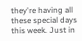they're having all these special days this week. Just in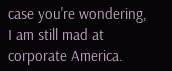case you're wondering, I am still mad at corporate America.